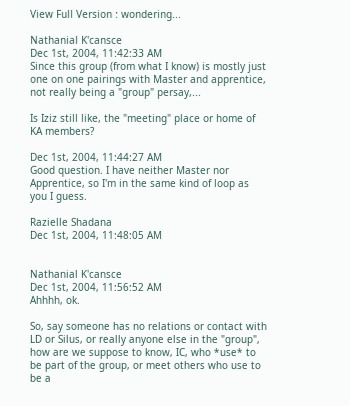View Full Version : wondering...

Nathanial K'cansce
Dec 1st, 2004, 11:42:33 AM
Since this group (from what I know) is mostly just one on one pairings with Master and apprentice, not really being a "group" persay,...

Is Iziz still like, the "meeting" place or home of KA members?

Dec 1st, 2004, 11:44:27 AM
Good question. I have neither Master nor Apprentice, so I'm in the same kind of loop as you I guess.

Razielle Shadana
Dec 1st, 2004, 11:48:05 AM


Nathanial K'cansce
Dec 1st, 2004, 11:56:52 AM
Ahhhh, ok.

So, say someone has no relations or contact with LD or Silus, or really anyone else in the "group", how are we suppose to know, IC, who *use* to be part of the group, or meet others who use to be a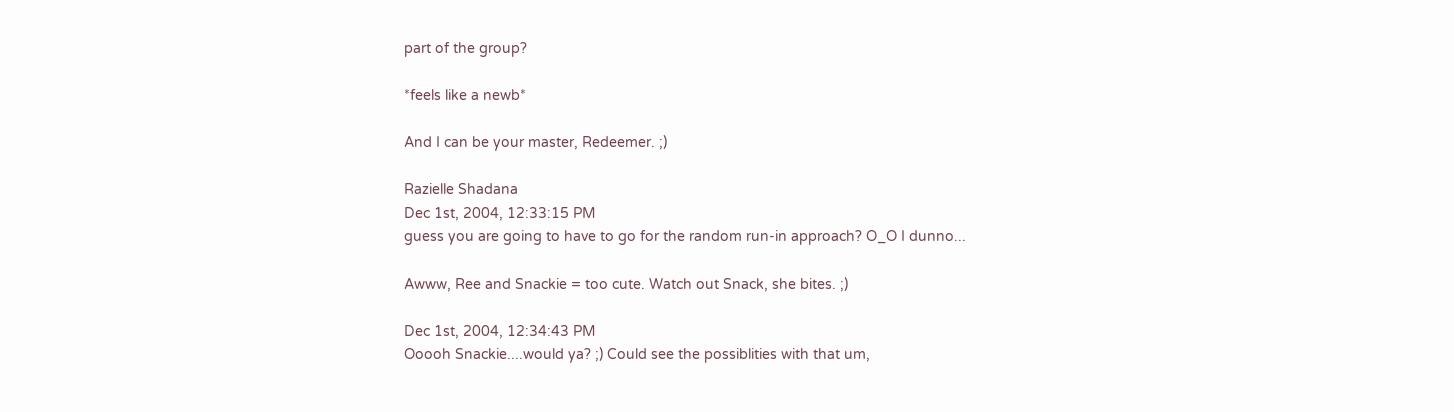part of the group?

*feels like a newb*

And I can be your master, Redeemer. ;)

Razielle Shadana
Dec 1st, 2004, 12:33:15 PM
guess you are going to have to go for the random run-in approach? O_O I dunno...

Awww, Ree and Snackie = too cute. Watch out Snack, she bites. ;)

Dec 1st, 2004, 12:34:43 PM
Ooooh Snackie....would ya? ;) Could see the possiblities with that um,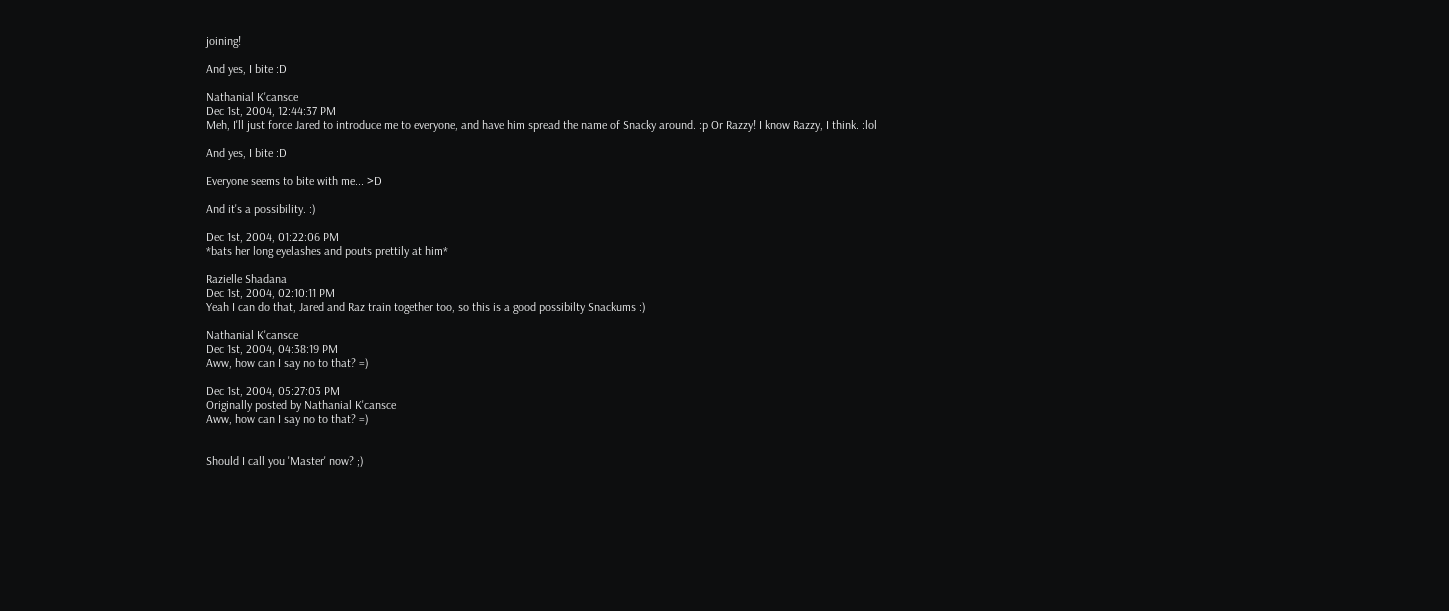joining!

And yes, I bite :D

Nathanial K'cansce
Dec 1st, 2004, 12:44:37 PM
Meh, I'll just force Jared to introduce me to everyone, and have him spread the name of Snacky around. :p Or Razzy! I know Razzy, I think. :lol

And yes, I bite :D

Everyone seems to bite with me... >D

And it's a possibility. :)

Dec 1st, 2004, 01:22:06 PM
*bats her long eyelashes and pouts prettily at him*

Razielle Shadana
Dec 1st, 2004, 02:10:11 PM
Yeah I can do that, Jared and Raz train together too, so this is a good possibilty Snackums :)

Nathanial K'cansce
Dec 1st, 2004, 04:38:19 PM
Aww, how can I say no to that? =)

Dec 1st, 2004, 05:27:03 PM
Originally posted by Nathanial K'cansce
Aww, how can I say no to that? =)


Should I call you 'Master' now? ;)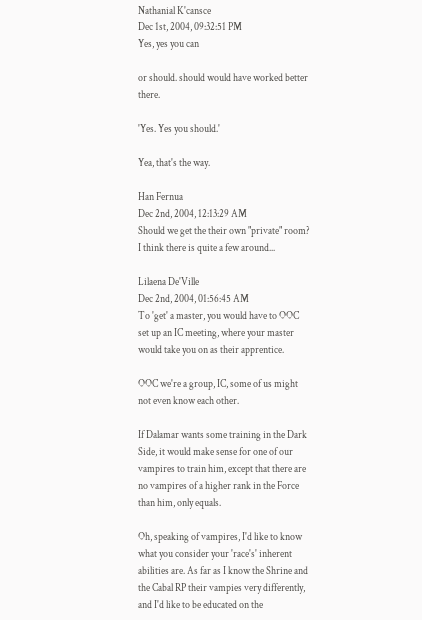Nathanial K'cansce
Dec 1st, 2004, 09:32:51 PM
Yes, yes you can

or should. should would have worked better there.

'Yes. Yes you should.'

Yea, that's the way.

Han Fernua
Dec 2nd, 2004, 12:13:29 AM
Should we get the their own "private" room? I think there is quite a few around...

Lilaena De'Ville
Dec 2nd, 2004, 01:56:45 AM
To 'get' a master, you would have to OOC set up an IC meeting, where your master would take you on as their apprentice.

OOC we're a group, IC, some of us might not even know each other.

If Dalamar wants some training in the Dark Side, it would make sense for one of our vampires to train him, except that there are no vampires of a higher rank in the Force than him, only equals.

Oh, speaking of vampires, I'd like to know what you consider your 'race's' inherent abilities are. As far as I know the Shrine and the Cabal RP their vampies very differently, and I'd like to be educated on the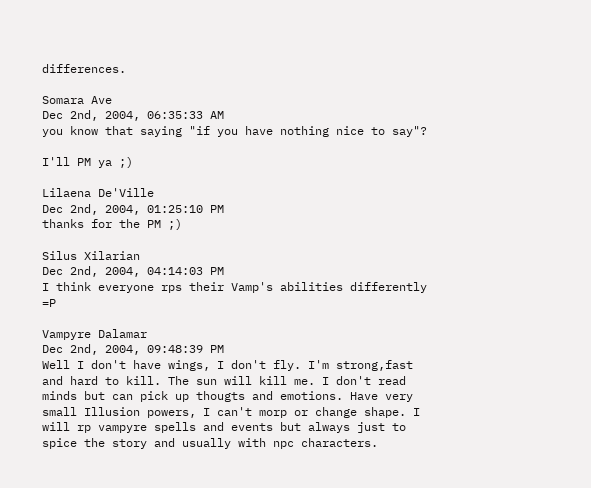differences.

Somara Ave
Dec 2nd, 2004, 06:35:33 AM
you know that saying "if you have nothing nice to say"?

I'll PM ya ;)

Lilaena De'Ville
Dec 2nd, 2004, 01:25:10 PM
thanks for the PM ;)

Silus Xilarian
Dec 2nd, 2004, 04:14:03 PM
I think everyone rps their Vamp's abilities differently =P

Vampyre Dalamar
Dec 2nd, 2004, 09:48:39 PM
Well I don't have wings, I don't fly. I'm strong,fast and hard to kill. The sun will kill me. I don't read minds but can pick up thougts and emotions. Have very small Illusion powers, I can't morp or change shape. I will rp vampyre spells and events but always just to spice the story and usually with npc characters.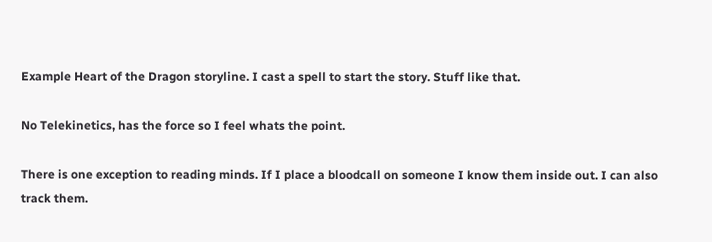Example Heart of the Dragon storyline. I cast a spell to start the story. Stuff like that.

No Telekinetics, has the force so I feel whats the point.

There is one exception to reading minds. If I place a bloodcall on someone I know them inside out. I can also track them.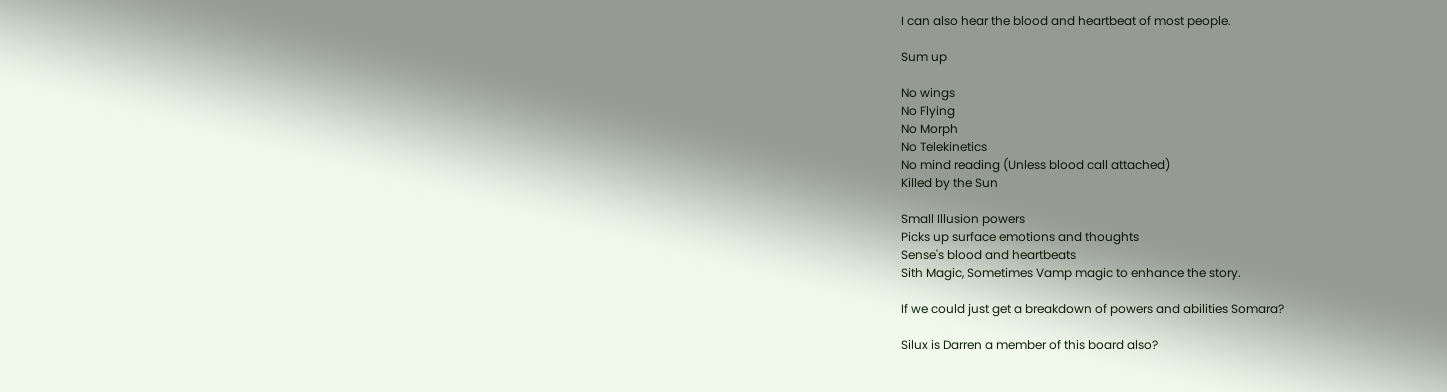I can also hear the blood and heartbeat of most people.

Sum up

No wings
No Flying
No Morph
No Telekinetics
No mind reading (Unless blood call attached)
Killed by the Sun

Small Illusion powers
Picks up surface emotions and thoughts
Sense's blood and heartbeats
Sith Magic, Sometimes Vamp magic to enhance the story.

If we could just get a breakdown of powers and abilities Somara?

Silux is Darren a member of this board also?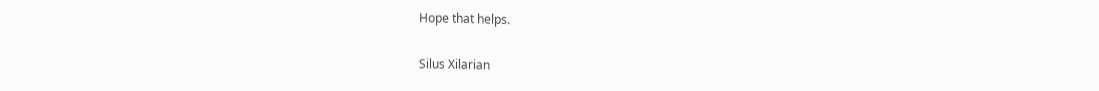Hope that helps.

Silus Xilarian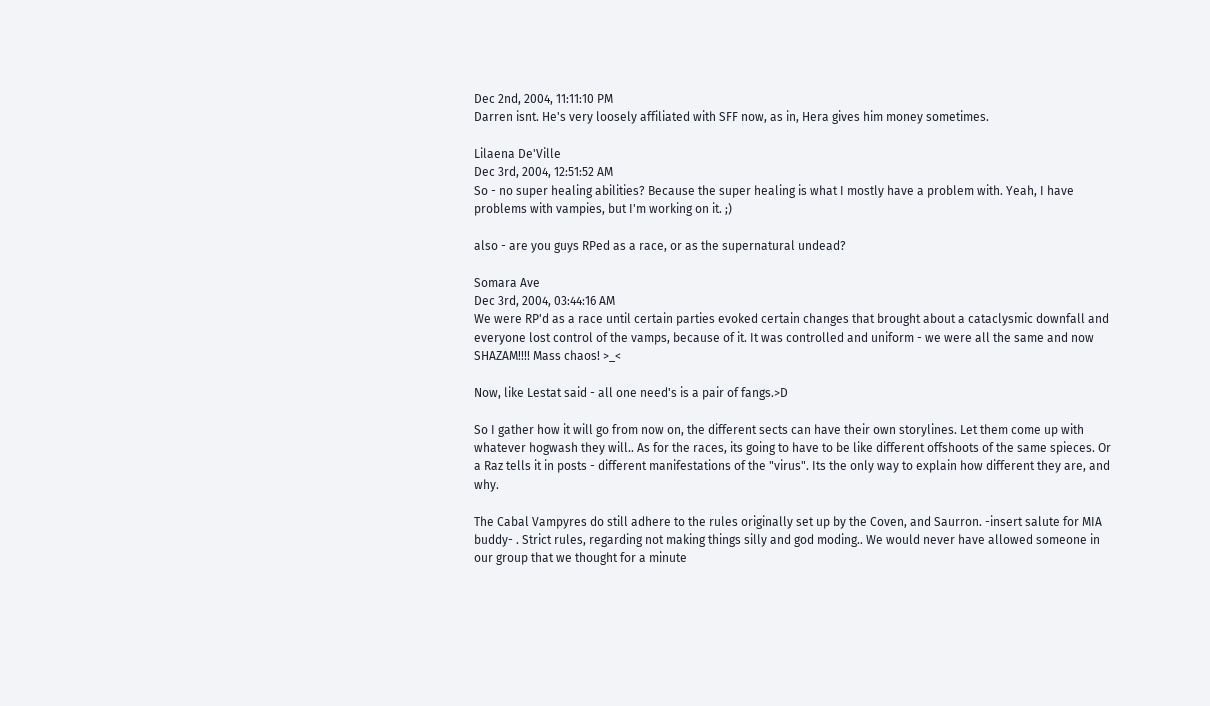Dec 2nd, 2004, 11:11:10 PM
Darren isnt. He's very loosely affiliated with SFF now, as in, Hera gives him money sometimes.

Lilaena De'Ville
Dec 3rd, 2004, 12:51:52 AM
So - no super healing abilities? Because the super healing is what I mostly have a problem with. Yeah, I have problems with vampies, but I'm working on it. ;)

also - are you guys RPed as a race, or as the supernatural undead?

Somara Ave
Dec 3rd, 2004, 03:44:16 AM
We were RP'd as a race until certain parties evoked certain changes that brought about a cataclysmic downfall and everyone lost control of the vamps, because of it. It was controlled and uniform - we were all the same and now SHAZAM!!!! Mass chaos! >_<

Now, like Lestat said - all one need's is a pair of fangs.>D

So I gather how it will go from now on, the different sects can have their own storylines. Let them come up with whatever hogwash they will.. As for the races, its going to have to be like different offshoots of the same spieces. Or a Raz tells it in posts - different manifestations of the "virus". Its the only way to explain how different they are, and why.

The Cabal Vampyres do still adhere to the rules originally set up by the Coven, and Saurron. -insert salute for MIA buddy- . Strict rules, regarding not making things silly and god moding.. We would never have allowed someone in our group that we thought for a minute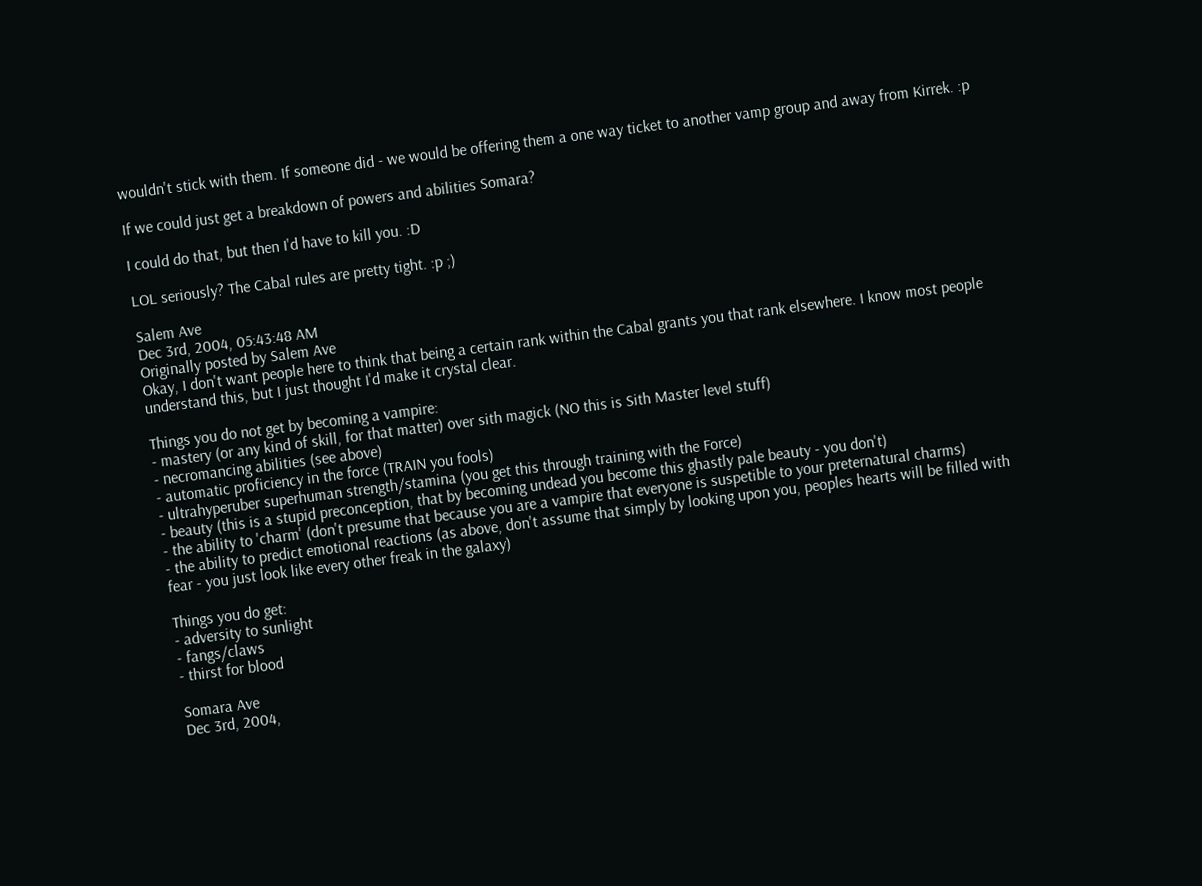wouldn't stick with them. If someone did - we would be offering them a one way ticket to another vamp group and away from Kirrek. :p

If we could just get a breakdown of powers and abilities Somara?

I could do that, but then I'd have to kill you. :D

LOL seriously? The Cabal rules are pretty tight. :p ;)

Salem Ave
Dec 3rd, 2004, 05:43:48 AM
Originally posted by Salem Ave
Okay, I don't want people here to think that being a certain rank within the Cabal grants you that rank elsewhere. I know most people understand this, but I just thought I'd make it crystal clear.

Things you do not get by becoming a vampire:
- mastery (or any kind of skill, for that matter) over sith magick (NO this is Sith Master level stuff)
- necromancing abilities (see above)
- automatic proficiency in the force (TRAIN you fools)
- ultrahyperuber superhuman strength/stamina (you get this through training with the Force)
- beauty (this is a stupid preconception, that by becoming undead you become this ghastly pale beauty - you don't)
- the ability to 'charm' (don't presume that because you are a vampire that everyone is suspetible to your preternatural charms)
- the ability to predict emotional reactions (as above, don't assume that simply by looking upon you, peoples hearts will be filled with fear - you just look like every other freak in the galaxy)

Things you do get:
- adversity to sunlight
- fangs/claws
- thirst for blood

Somara Ave
Dec 3rd, 2004,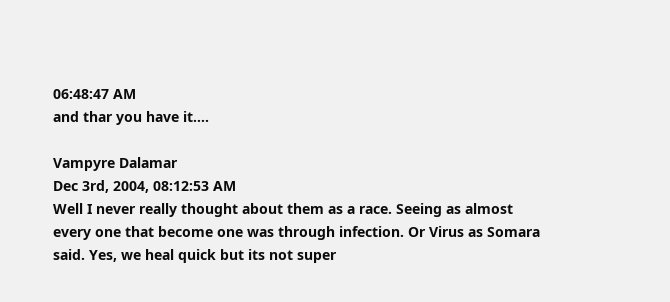06:48:47 AM
and thar you have it....

Vampyre Dalamar
Dec 3rd, 2004, 08:12:53 AM
Well I never really thought about them as a race. Seeing as almost every one that become one was through infection. Or Virus as Somara said. Yes, we heal quick but its not super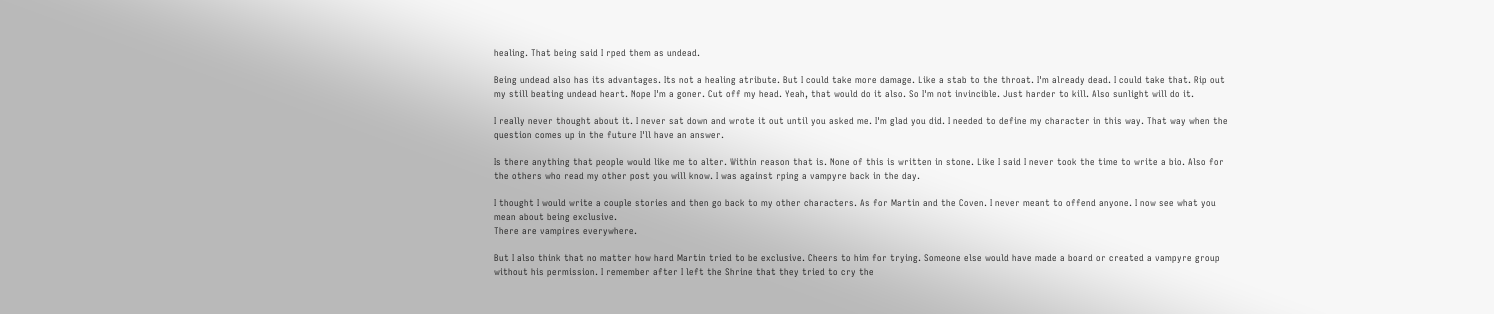healing. That being said I rped them as undead.

Being undead also has its advantages. Its not a healing atribute. But I could take more damage. Like a stab to the throat. I'm already dead. I could take that. Rip out my still beating undead heart. Nope I'm a goner. Cut off my head. Yeah, that would do it also. So I'm not invincible. Just harder to kill. Also sunlight will do it.

I really never thought about it. I never sat down and wrote it out until you asked me. I'm glad you did. I needed to define my character in this way. That way when the question comes up in the future I'll have an answer.

Is there anything that people would like me to alter. Within reason that is. None of this is written in stone. Like I said I never took the time to write a bio. Also for the others who read my other post you will know. I was against rping a vampyre back in the day.

I thought I would write a couple stories and then go back to my other characters. As for Martin and the Coven. I never meant to offend anyone. I now see what you mean about being exclusive.
There are vampires everywhere.

But I also think that no matter how hard Martin tried to be exclusive. Cheers to him for trying. Someone else would have made a board or created a vampyre group without his permission. I remember after I left the Shrine that they tried to cry the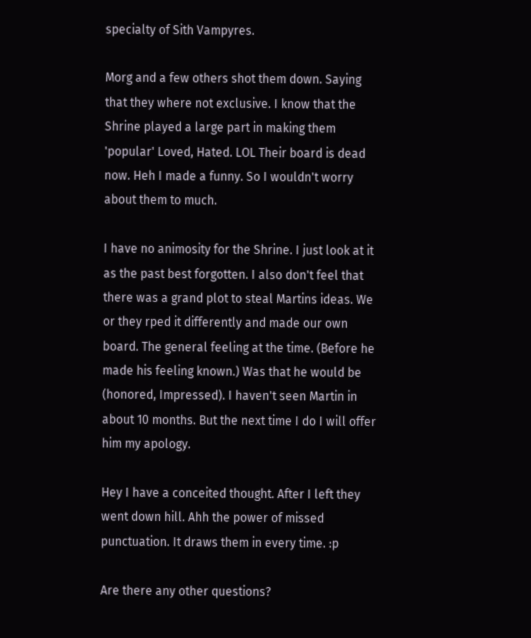specialty of Sith Vampyres.

Morg and a few others shot them down. Saying that they where not exclusive. I know that the Shrine played a large part in making them 'popular' Loved, Hated. LOL Their board is dead now. Heh I made a funny. So I wouldn't worry about them to much.

I have no animosity for the Shrine. I just look at it as the past best forgotten. I also don't feel that there was a grand plot to steal Martins ideas. We or they rped it differently and made our own board. The general feeling at the time. (Before he made his feeling known.) Was that he would be (honored, Impressed). I haven't seen Martin in about 10 months. But the next time I do I will offer him my apology.

Hey I have a conceited thought. After I left they went down hill. Ahh the power of missed punctuation. It draws them in every time. :p

Are there any other questions?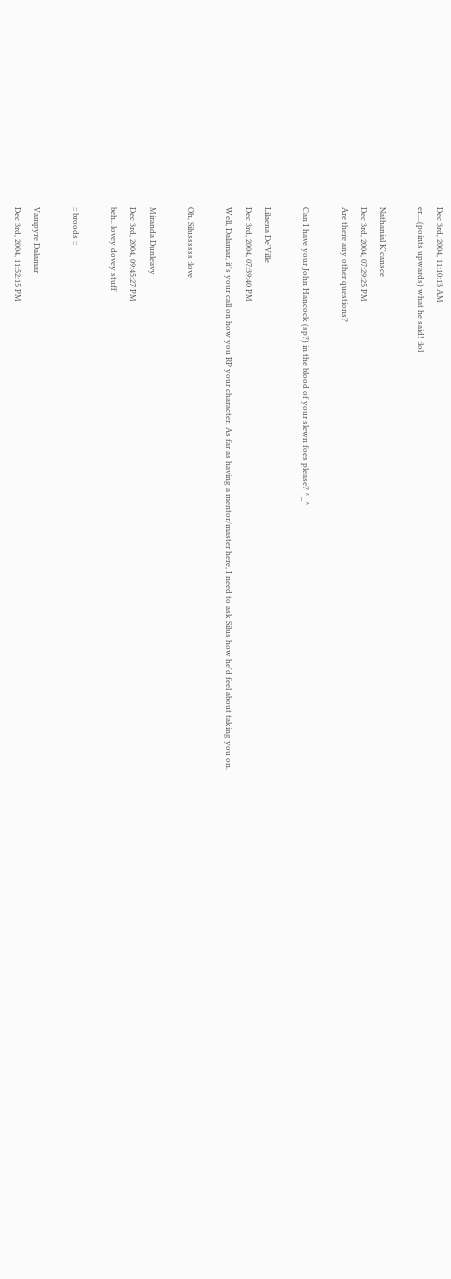Dec 3rd, 2004, 11:10:13 AM
er....(points upwards) what he said! :lol

Nathanial K'cansce
Dec 3rd, 2004, 07:29:25 PM
Are there any other questions?

Can I have your John Hancock (sp?) in the blood of your slewn foes please? ^_^

Lilaena De'Ville
Dec 3rd, 2004, 07:39:40 PM
Well, Dalamar, it's your call on how you RP your character. As far as having a mentor/master here, I need to ask Silus how he'd feel about taking you on.

Oh, Silussssss :love

Miranda Dunleavy
Dec 3rd, 2004, 09:45:27 PM
beh.. lovey dovey stuff

:: broods ::

Vampyre Dalamar
Dec 3rd, 2004, 11:52:15 PM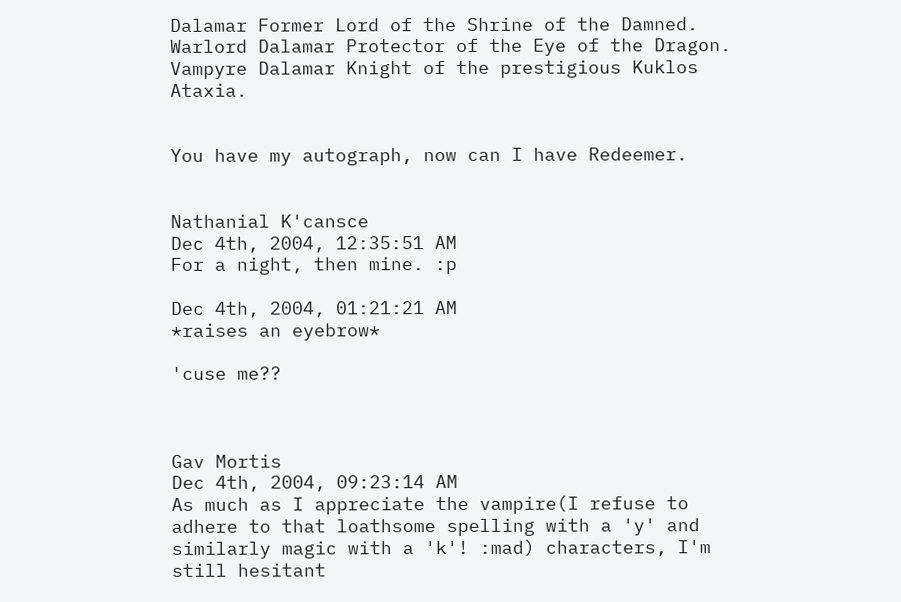Dalamar Former Lord of the Shrine of the Damned.
Warlord Dalamar Protector of the Eye of the Dragon.
Vampyre Dalamar Knight of the prestigious Kuklos Ataxia.


You have my autograph, now can I have Redeemer.


Nathanial K'cansce
Dec 4th, 2004, 12:35:51 AM
For a night, then mine. :p

Dec 4th, 2004, 01:21:21 AM
*raises an eyebrow*

'cuse me??



Gav Mortis
Dec 4th, 2004, 09:23:14 AM
As much as I appreciate the vampire(I refuse to adhere to that loathsome spelling with a 'y' and similarly magic with a 'k'! :mad) characters, I'm still hesitant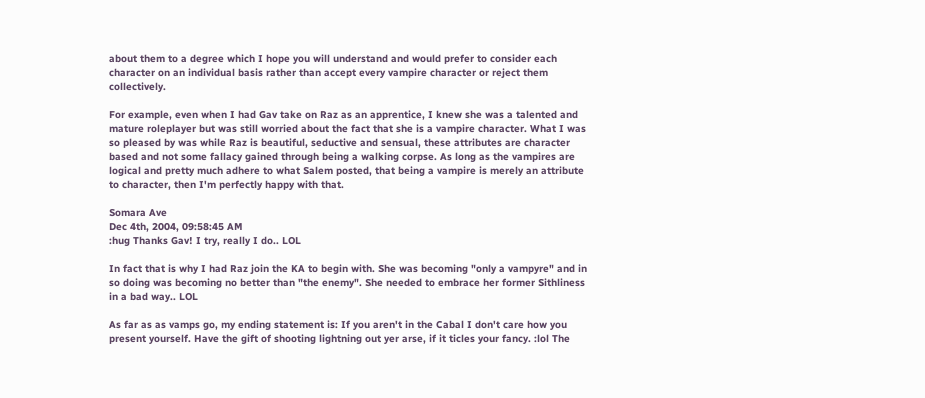about them to a degree which I hope you will understand and would prefer to consider each character on an individual basis rather than accept every vampire character or reject them collectively.

For example, even when I had Gav take on Raz as an apprentice, I knew she was a talented and mature roleplayer but was still worried about the fact that she is a vampire character. What I was so pleased by was while Raz is beautiful, seductive and sensual, these attributes are character based and not some fallacy gained through being a walking corpse. As long as the vampires are logical and pretty much adhere to what Salem posted, that being a vampire is merely an attribute to character, then I'm perfectly happy with that.

Somara Ave
Dec 4th, 2004, 09:58:45 AM
:hug Thanks Gav! I try, really I do.. LOL

In fact that is why I had Raz join the KA to begin with. She was becoming "only a vampyre" and in so doing was becoming no better than "the enemy". She needed to embrace her former Sithliness in a bad way.. LOL

As far as as vamps go, my ending statement is: If you aren't in the Cabal I don't care how you present yourself. Have the gift of shooting lightning out yer arse, if it ticles your fancy. :lol The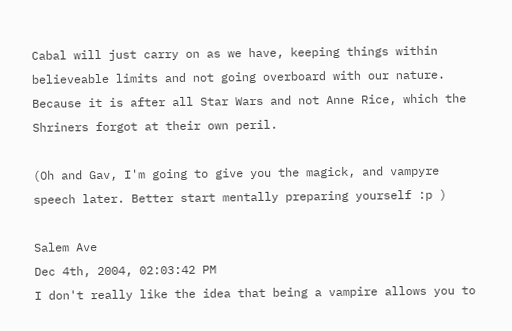Cabal will just carry on as we have, keeping things within believeable limits and not going overboard with our nature. Because it is after all Star Wars and not Anne Rice, which the Shriners forgot at their own peril.

(Oh and Gav, I'm going to give you the magick, and vampyre speech later. Better start mentally preparing yourself :p )

Salem Ave
Dec 4th, 2004, 02:03:42 PM
I don't really like the idea that being a vampire allows you to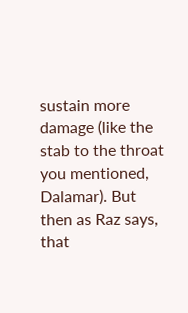sustain more damage (like the stab to the throat you mentioned, Dalamar). But then as Raz says, that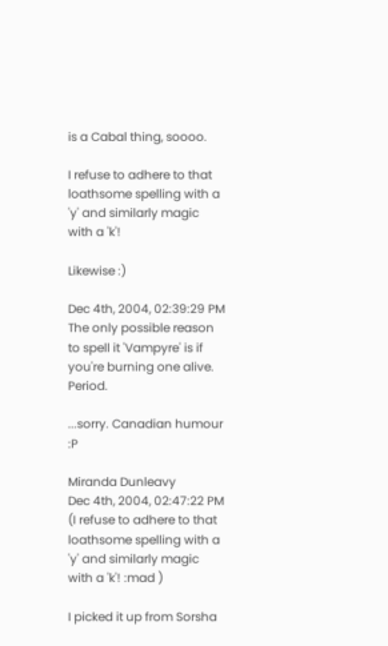is a Cabal thing, soooo.

I refuse to adhere to that loathsome spelling with a 'y' and similarly magic with a 'k'!

Likewise :)

Dec 4th, 2004, 02:39:29 PM
The only possible reason to spell it 'Vampyre' is if you're burning one alive. Period.

...sorry. Canadian humour :P

Miranda Dunleavy
Dec 4th, 2004, 02:47:22 PM
(I refuse to adhere to that loathsome spelling with a 'y' and similarly magic with a 'k'! :mad )

I picked it up from Sorsha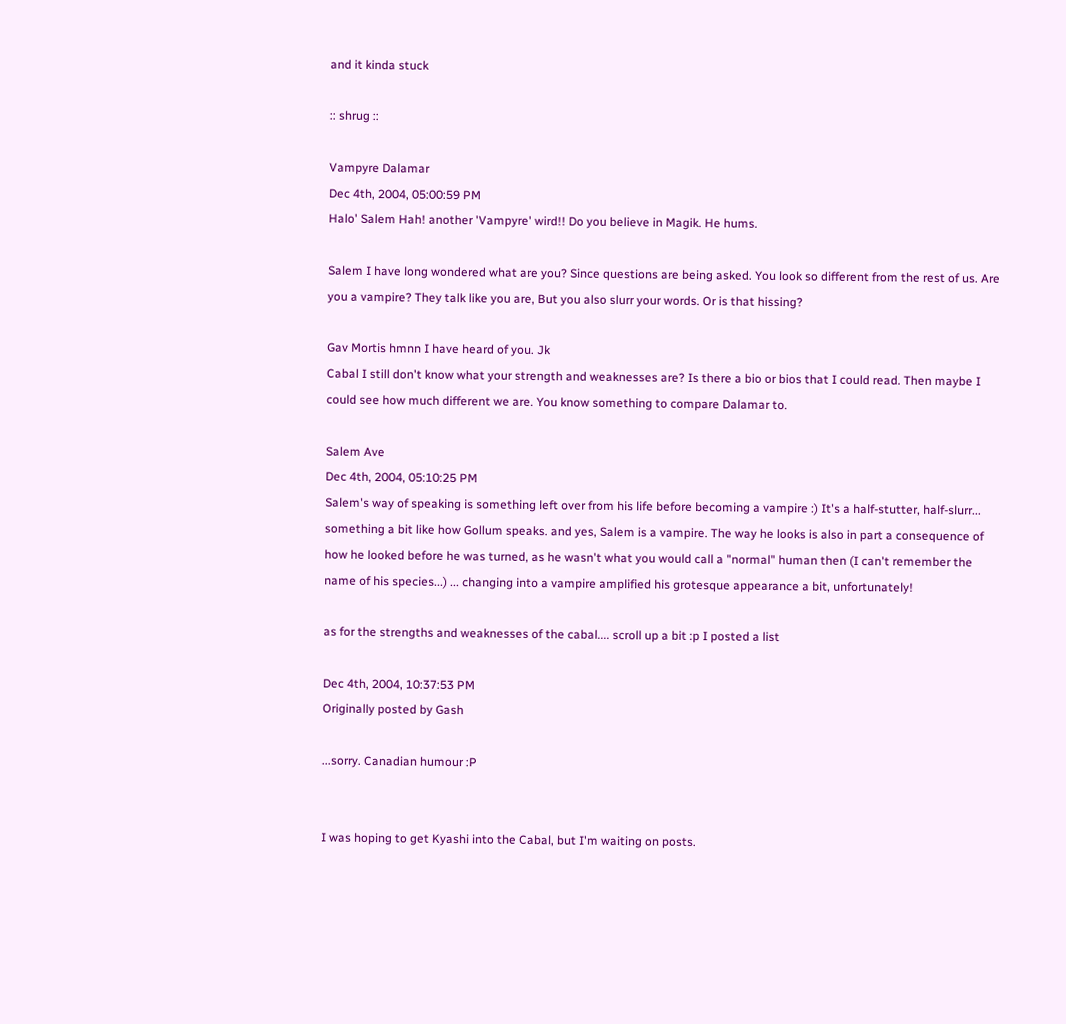and it kinda stuck

:: shrug ::

Vampyre Dalamar
Dec 4th, 2004, 05:00:59 PM
Halo' Salem Hah! another 'Vampyre' wird!! Do you believe in Magik. He hums.

Salem I have long wondered what are you? Since questions are being asked. You look so different from the rest of us. Are you a vampire? They talk like you are, But you also slurr your words. Or is that hissing?

Gav Mortis hmnn I have heard of you. Jk
Cabal I still don't know what your strength and weaknesses are? Is there a bio or bios that I could read. Then maybe I could see how much different we are. You know something to compare Dalamar to.

Salem Ave
Dec 4th, 2004, 05:10:25 PM
Salem's way of speaking is something left over from his life before becoming a vampire :) It's a half-stutter, half-slurr... something a bit like how Gollum speaks. and yes, Salem is a vampire. The way he looks is also in part a consequence of how he looked before he was turned, as he wasn't what you would call a "normal" human then (I can't remember the name of his species...) ... changing into a vampire amplified his grotesque appearance a bit, unfortunately!

as for the strengths and weaknesses of the cabal.... scroll up a bit :p I posted a list

Dec 4th, 2004, 10:37:53 PM
Originally posted by Gash

...sorry. Canadian humour :P


I was hoping to get Kyashi into the Cabal, but I'm waiting on posts.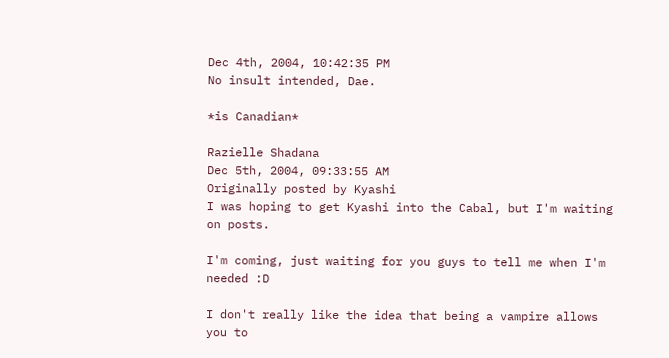Dec 4th, 2004, 10:42:35 PM
No insult intended, Dae.

*is Canadian*

Razielle Shadana
Dec 5th, 2004, 09:33:55 AM
Originally posted by Kyashi
I was hoping to get Kyashi into the Cabal, but I'm waiting on posts.

I'm coming, just waiting for you guys to tell me when I'm needed :D

I don't really like the idea that being a vampire allows you to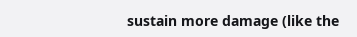sustain more damage (like the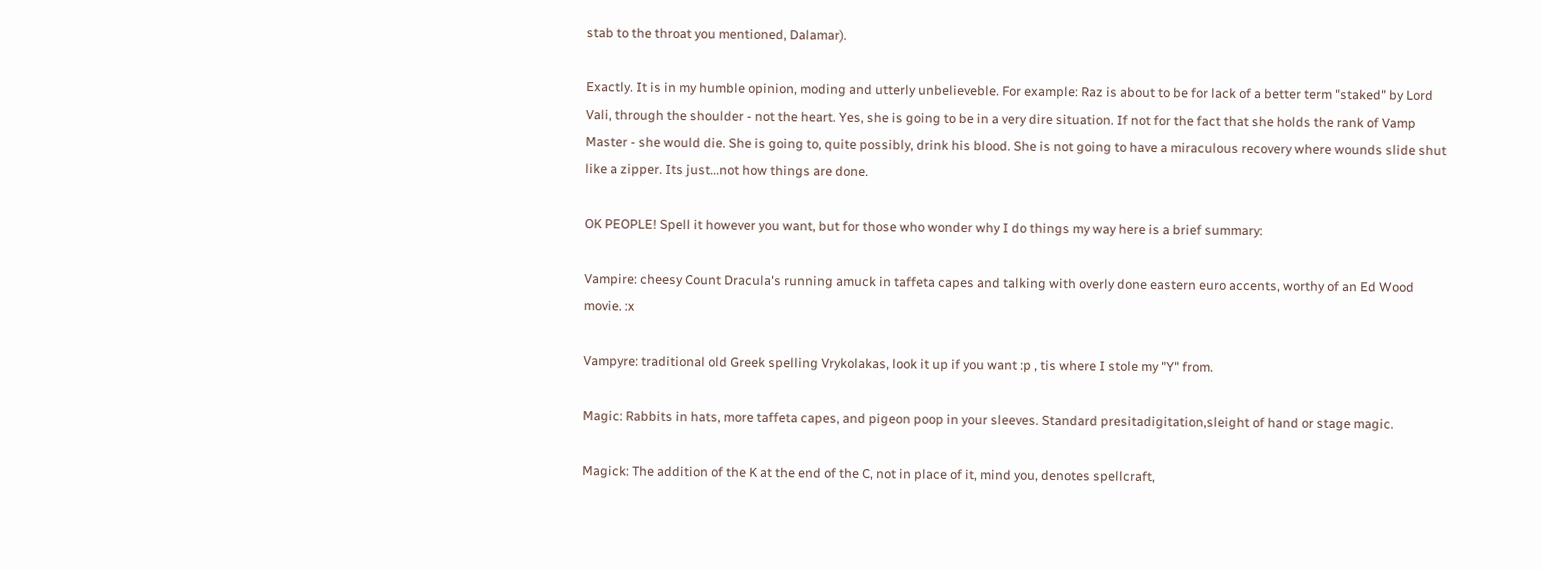stab to the throat you mentioned, Dalamar).

Exactly. It is in my humble opinion, moding and utterly unbelieveble. For example: Raz is about to be for lack of a better term "staked" by Lord Vali, through the shoulder - not the heart. Yes, she is going to be in a very dire situation. If not for the fact that she holds the rank of Vamp Master - she would die. She is going to, quite possibly, drink his blood. She is not going to have a miraculous recovery where wounds slide shut like a zipper. Its just...not how things are done.

OK PEOPLE! Spell it however you want, but for those who wonder why I do things my way here is a brief summary:

Vampire: cheesy Count Dracula's running amuck in taffeta capes and talking with overly done eastern euro accents, worthy of an Ed Wood movie. :x

Vampyre: traditional old Greek spelling Vrykolakas, look it up if you want :p , tis where I stole my "Y" from.

Magic: Rabbits in hats, more taffeta capes, and pigeon poop in your sleeves. Standard presitadigitation,sleight of hand or stage magic.

Magick: The addition of the K at the end of the C, not in place of it, mind you, denotes spellcraft,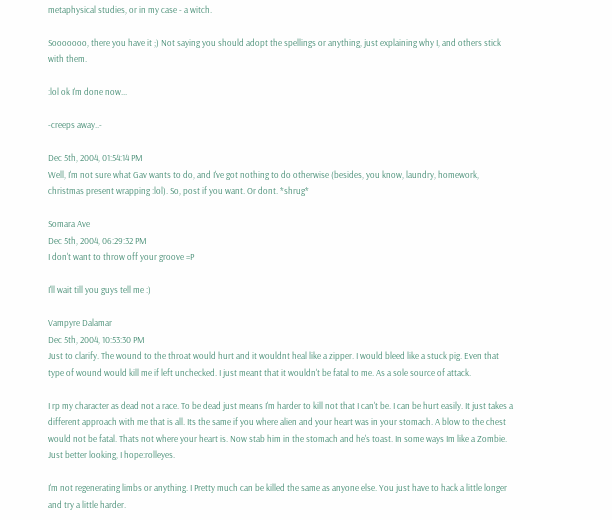metaphysical studies, or in my case - a witch.

Sooooooo, there you have it ;) Not saying you should adopt the spellings or anything, just explaining why I, and others stick with them.

:lol ok I'm done now...

-creeps away..-

Dec 5th, 2004, 01:54:14 PM
Well, I'm not sure what Gav wants to do, and I've got nothing to do otherwise (besides, you know, laundry, homework, christmas present wrapping :lol). So, post if you want. Or dont. *shrug*

Somara Ave
Dec 5th, 2004, 06:29:32 PM
I don't want to throw off your groove =P

I'll wait till you guys tell me :)

Vampyre Dalamar
Dec 5th, 2004, 10:53:30 PM
Just to clarify. The wound to the throat would hurt and it wouldnt heal like a zipper. I would bleed like a stuck pig. Even that type of wound would kill me if left unchecked. I just meant that it wouldn't be fatal to me. As a sole source of attack.

I rp my character as dead not a race. To be dead just means I'm harder to kill not that I can't be. I can be hurt easily. It just takes a different approach with me that is all. Its the same if you where alien and your heart was in your stomach. A blow to the chest would not be fatal. Thats not where your heart is. Now stab him in the stomach and he's toast. In some ways Im like a Zombie. Just better looking, I hope:rolleyes.

I'm not regenerating limbs or anything. I Pretty much can be killed the same as anyone else. You just have to hack a little longer and try a little harder.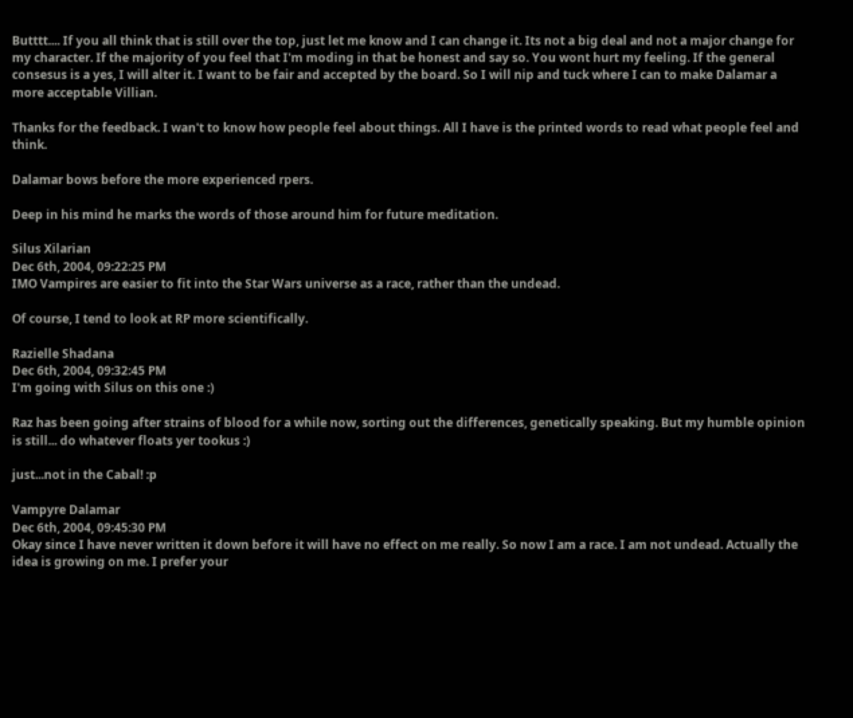Butttt.... If you all think that is still over the top, just let me know and I can change it. Its not a big deal and not a major change for my character. If the majority of you feel that I'm moding in that be honest and say so. You wont hurt my feeling. If the general consesus is a yes, I will alter it. I want to be fair and accepted by the board. So I will nip and tuck where I can to make Dalamar a more acceptable Villian.

Thanks for the feedback. I wan't to know how people feel about things. All I have is the printed words to read what people feel and think.

Dalamar bows before the more experienced rpers.

Deep in his mind he marks the words of those around him for future meditation.

Silus Xilarian
Dec 6th, 2004, 09:22:25 PM
IMO Vampires are easier to fit into the Star Wars universe as a race, rather than the undead.

Of course, I tend to look at RP more scientifically.

Razielle Shadana
Dec 6th, 2004, 09:32:45 PM
I'm going with Silus on this one :)

Raz has been going after strains of blood for a while now, sorting out the differences, genetically speaking. But my humble opinion is still... do whatever floats yer tookus :)

just...not in the Cabal! :p

Vampyre Dalamar
Dec 6th, 2004, 09:45:30 PM
Okay since I have never written it down before it will have no effect on me really. So now I am a race. I am not undead. Actually the idea is growing on me. I prefer your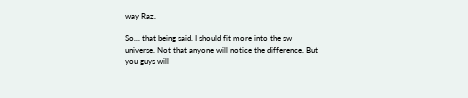way Raz.

So... that being said. I should fit more into the sw universe. Not that anyone will notice the difference. But you guys will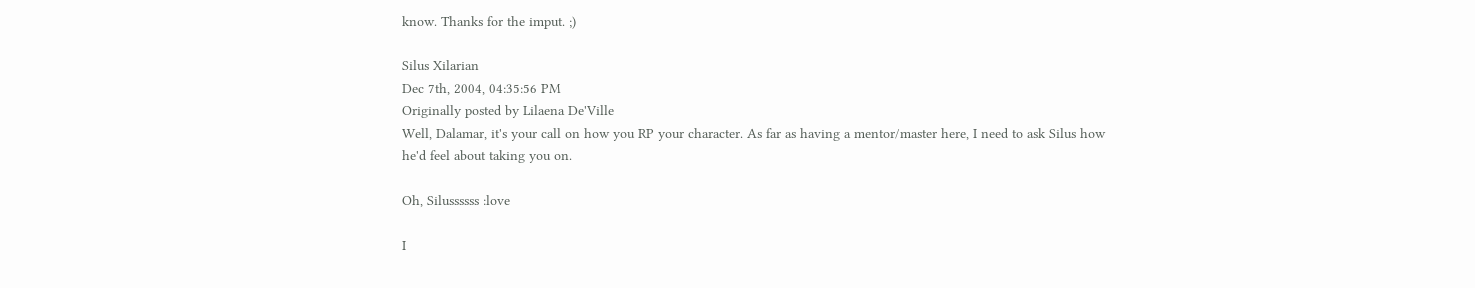know. Thanks for the imput. ;)

Silus Xilarian
Dec 7th, 2004, 04:35:56 PM
Originally posted by Lilaena De'Ville
Well, Dalamar, it's your call on how you RP your character. As far as having a mentor/master here, I need to ask Silus how he'd feel about taking you on.

Oh, Silussssss :love

I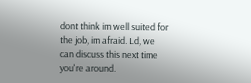dont think im well suited for the job, im afraid. Ld, we can discuss this next time you're around.